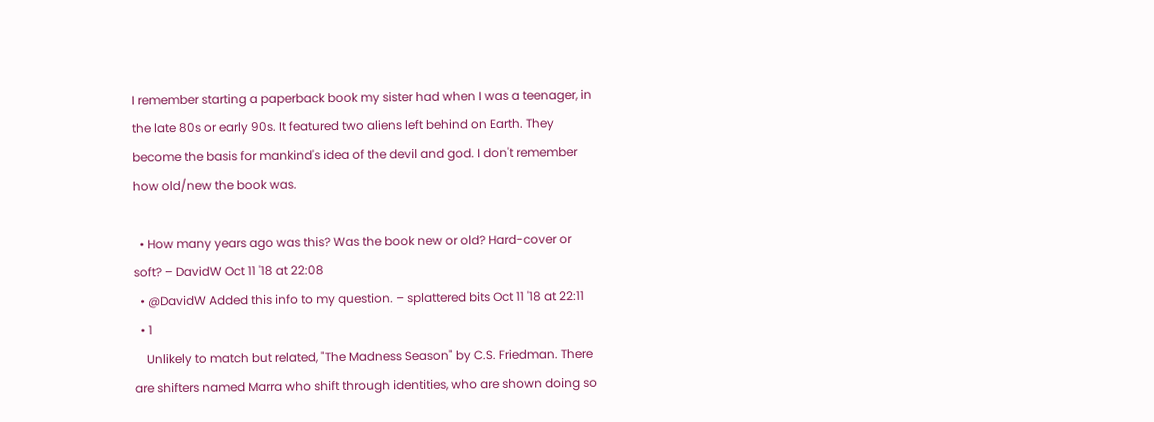I remember starting a paperback book my sister had when I was a teenager, in the late 80s or early 90s. It featured two aliens left behind on Earth. They become the basis for mankind's idea of the devil and god. I don't remember how old/new the book was.

  • How many years ago was this? Was the book new or old? Hard-cover or soft? – DavidW Oct 11 '18 at 22:08
  • @DavidW Added this info to my question. – splattered bits Oct 11 '18 at 22:11
  • 1
    Unlikely to match but related, "The Madness Season" by C.S. Friedman. There are shifters named Marra who shift through identities, who are shown doing so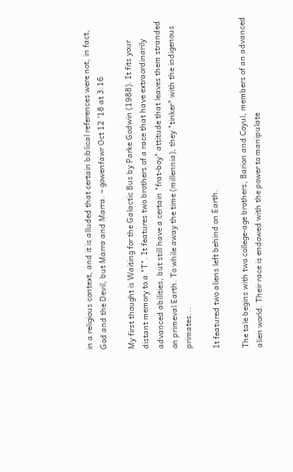in a religious context, and it is alluded that certain biblical references were not, in fact, God and the Devil, but Marra and Marra. – gowenfawr Oct 12 '18 at 3:16

My first thought is Waiting for the Galactic Bus by Parke Godwin (1988). It fits your distant memory to a "T". It features two brothers of a race that have extraordinarily advanced abilities, but still have a certain "frat-boy" attitude that leaves them stranded on primeval Earth. To while away the time (millennia), they "tinker" with the indigenous primates...

It featured two aliens left behind on Earth.

The tale begins with two college-age brothers, Barion and Coyul, members of an advanced alien world. Their race is endowed with the power to manipulate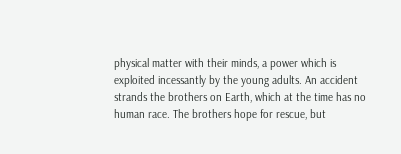physical matter with their minds, a power which is exploited incessantly by the young adults. An accident strands the brothers on Earth, which at the time has no human race. The brothers hope for rescue, but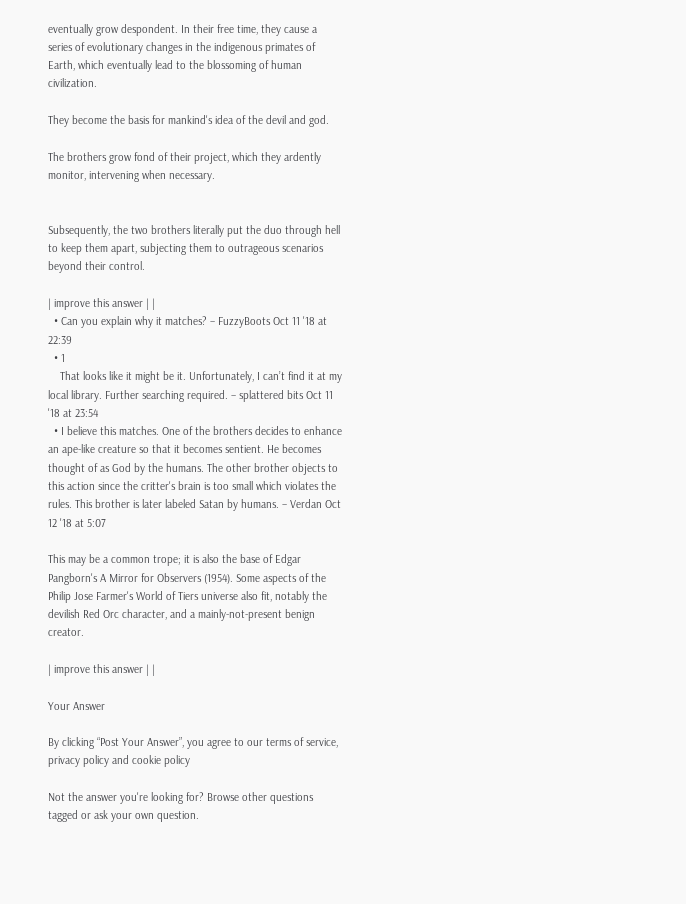eventually grow despondent. In their free time, they cause a series of evolutionary changes in the indigenous primates of Earth, which eventually lead to the blossoming of human civilization.

They become the basis for mankind's idea of the devil and god.

The brothers grow fond of their project, which they ardently monitor, intervening when necessary.


Subsequently, the two brothers literally put the duo through hell to keep them apart, subjecting them to outrageous scenarios beyond their control.

| improve this answer | |
  • Can you explain why it matches? – FuzzyBoots Oct 11 '18 at 22:39
  • 1
    That looks like it might be it. Unfortunately, I can’t find it at my local library. Further searching required. – splattered bits Oct 11 '18 at 23:54
  • I believe this matches. One of the brothers decides to enhance an ape-like creature so that it becomes sentient. He becomes thought of as God by the humans. The other brother objects to this action since the critter's brain is too small which violates the rules. This brother is later labeled Satan by humans. – Verdan Oct 12 '18 at 5:07

This may be a common trope; it is also the base of Edgar Pangborn's A Mirror for Observers (1954). Some aspects of the Philip Jose Farmer's World of Tiers universe also fit, notably the devilish Red Orc character, and a mainly-not-present benign creator.

| improve this answer | |

Your Answer

By clicking “Post Your Answer”, you agree to our terms of service, privacy policy and cookie policy

Not the answer you're looking for? Browse other questions tagged or ask your own question.